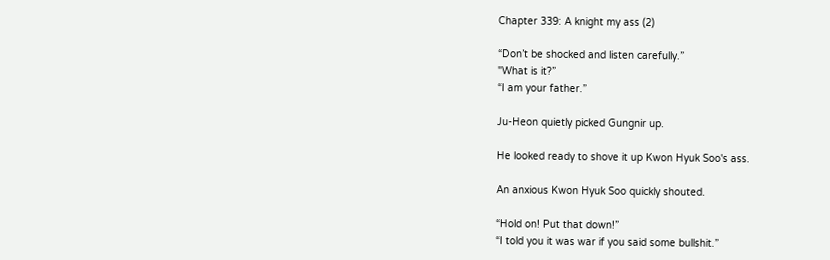Chapter 339: A knight my ass (2)

“Don’t be shocked and listen carefully.”
"What is it?”
“I am your father.”

Ju-Heon quietly picked Gungnir up.

He looked ready to shove it up Kwon Hyuk Soo's ass.

An anxious Kwon Hyuk Soo quickly shouted.

“Hold on! Put that down!”
“I told you it was war if you said some bullshit.”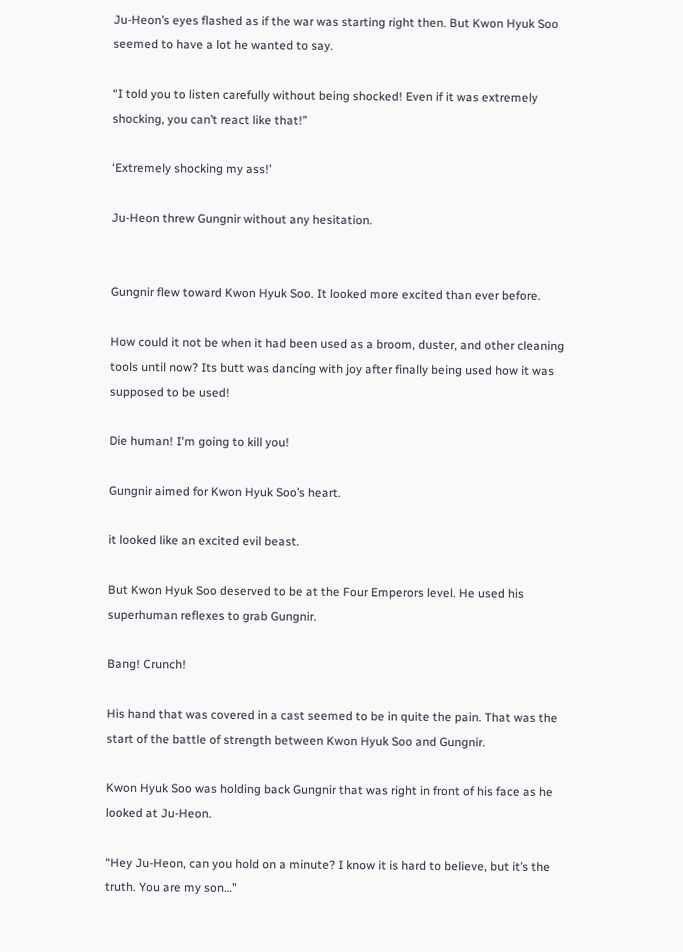Ju-Heon’s eyes flashed as if the war was starting right then. But Kwon Hyuk Soo seemed to have a lot he wanted to say.

“I told you to listen carefully without being shocked! Even if it was extremely shocking, you can’t react like that!”

‘Extremely shocking my ass!’

Ju-Heon threw Gungnir without any hesitation.


Gungnir flew toward Kwon Hyuk Soo. It looked more excited than ever before.

How could it not be when it had been used as a broom, duster, and other cleaning tools until now? Its butt was dancing with joy after finally being used how it was supposed to be used!

Die human! I'm going to kill you!

Gungnir aimed for Kwon Hyuk Soo’s heart.

it looked like an excited evil beast.

But Kwon Hyuk Soo deserved to be at the Four Emperors level. He used his superhuman reflexes to grab Gungnir.

Bang! Crunch!

His hand that was covered in a cast seemed to be in quite the pain. That was the start of the battle of strength between Kwon Hyuk Soo and Gungnir.

Kwon Hyuk Soo was holding back Gungnir that was right in front of his face as he looked at Ju-Heon.

“Hey Ju-Heon, can you hold on a minute? I know it is hard to believe, but it’s the truth. You are my son…”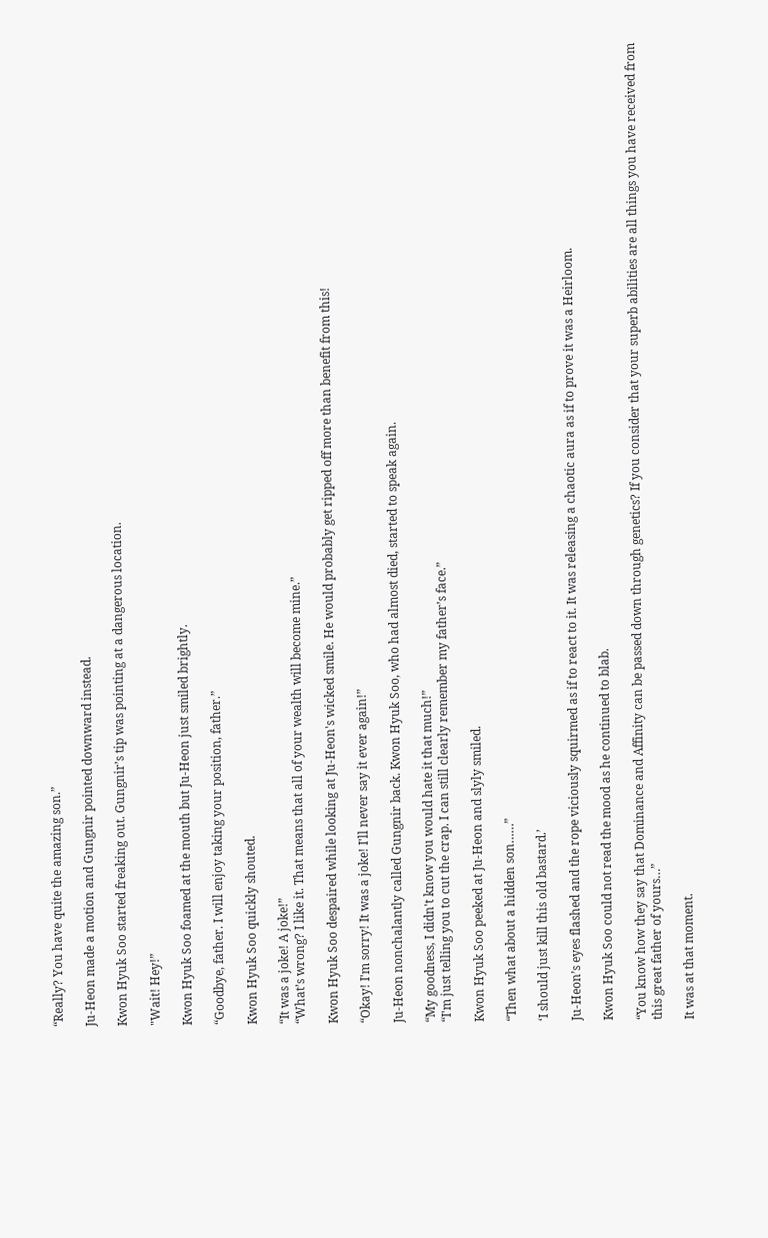“Really? You have quite the amazing son.”

Ju-Heon made a motion and Gungnir pointed downward instead.

Kwon Hyuk Soo started freaking out. Gungnir’s tip was pointing at a dangerous location.

"Wait! Hey!”

Kwon Hyuk Soo foamed at the mouth but Ju-Heon just smiled brightly.

“Goodbye, father. I will enjoy taking your position, father.”

Kwon Hyuk Soo quickly shouted.

“It was a joke! A joke!”
“What’s wrong? I like it. That means that all of your wealth will become mine.”

Kwon Hyuk Soo despaired while looking at Ju-Heon's wicked smile. He would probably get ripped off more than benefit from this!

“Okay! I'm sorry! It was a joke! I'll never say it ever again!”

Ju-Heon nonchalantly called Gungnir back. Kwon Hyuk Soo, who had almost died, started to speak again.

“My goodness, I didn't know you would hate it that much!”
“I'm just telling you to cut the crap. I can still clearly remember my father’s face.”

Kwon Hyuk Soo peeked at Ju-Heon and slyly smiled.

“Then what about a hidden son……”

‘I should just kill this old bastard.’

Ju-Heon’s eyes flashed and the rope viciously squirmed as if to react to it. It was releasing a chaotic aura as if to prove it was a Heirloom.

Kwon Hyuk Soo could not read the mood as he continued to blab.

“You know how they say that Dominance and Affinity can be passed down through genetics? If you consider that your superb abilities are all things you have received from this great father of yours…”

It was at that moment.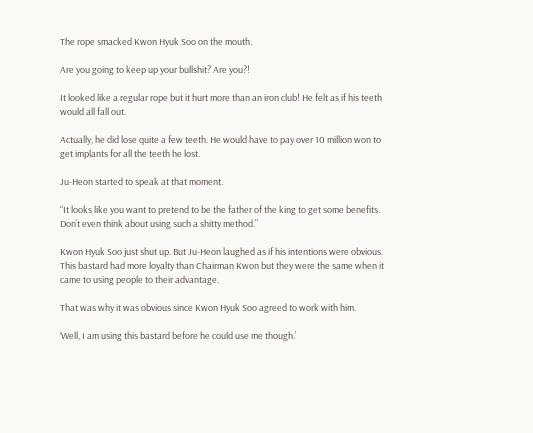The rope smacked Kwon Hyuk Soo on the mouth.

Are you going to keep up your bullshit? Are you?!

It looked like a regular rope but it hurt more than an iron club! He felt as if his teeth would all fall out.

Actually, he did lose quite a few teeth. He would have to pay over 10 million won to get implants for all the teeth he lost.

Ju-Heon started to speak at that moment.

“It looks like you want to pretend to be the father of the king to get some benefits. Don’t even think about using such a shitty method.”

Kwon Hyuk Soo just shut up. But Ju-Heon laughed as if his intentions were obvious.
This bastard had more loyalty than Chairman Kwon but they were the same when it came to using people to their advantage.

That was why it was obvious since Kwon Hyuk Soo agreed to work with him.

‘Well, I am using this bastard before he could use me though.’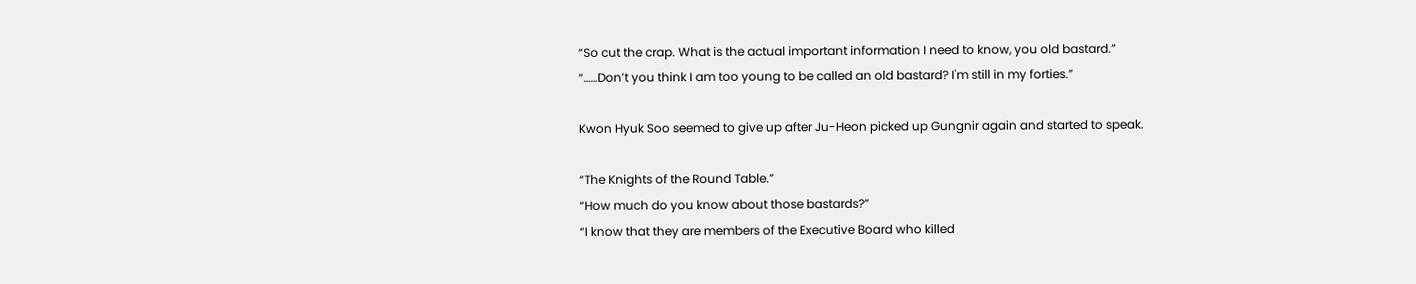“So cut the crap. What is the actual important information I need to know, you old bastard.”
“……Don’t you think I am too young to be called an old bastard? I'm still in my forties.”

Kwon Hyuk Soo seemed to give up after Ju-Heon picked up Gungnir again and started to speak.

“The Knights of the Round Table.”
“How much do you know about those bastards?”
“I know that they are members of the Executive Board who killed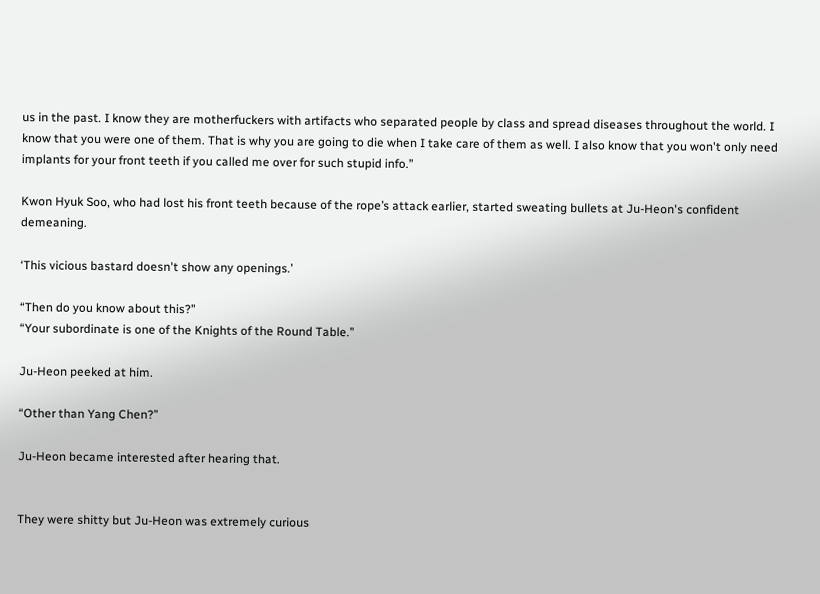us in the past. I know they are motherfuckers with artifacts who separated people by class and spread diseases throughout the world. I know that you were one of them. That is why you are going to die when I take care of them as well. I also know that you won't only need implants for your front teeth if you called me over for such stupid info.”

Kwon Hyuk Soo, who had lost his front teeth because of the rope’s attack earlier, started sweating bullets at Ju-Heon's confident demeaning.

‘This vicious bastard doesn't show any openings.’

“Then do you know about this?”
“Your subordinate is one of the Knights of the Round Table.”

Ju-Heon peeked at him.

“Other than Yang Chen?”

Ju-Heon became interested after hearing that.


They were shitty but Ju-Heon was extremely curious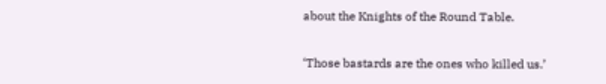about the Knights of the Round Table.

‘Those bastards are the ones who killed us.’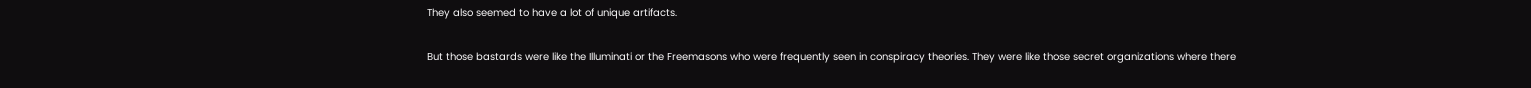They also seemed to have a lot of unique artifacts.

But those bastards were like the Illuminati or the Freemasons who were frequently seen in conspiracy theories. They were like those secret organizations where there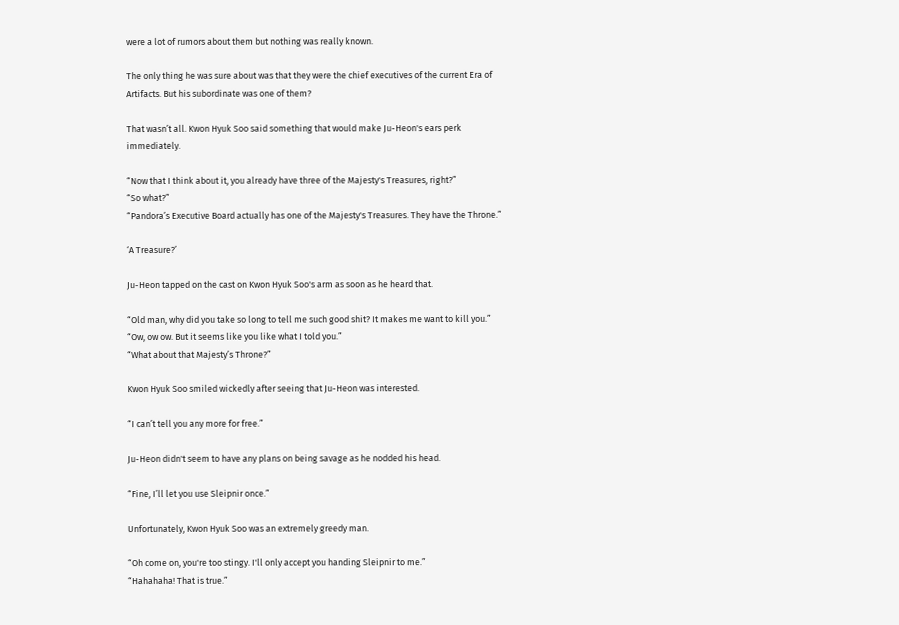were a lot of rumors about them but nothing was really known.

The only thing he was sure about was that they were the chief executives of the current Era of Artifacts. But his subordinate was one of them?

That wasn’t all. Kwon Hyuk Soo said something that would make Ju-Heon's ears perk immediately.

“Now that I think about it, you already have three of the Majesty's Treasures, right?”
“So what?”
“Pandora’s Executive Board actually has one of the Majesty's Treasures. They have the Throne.”

‘A Treasure?’

Ju-Heon tapped on the cast on Kwon Hyuk Soo's arm as soon as he heard that.

“Old man, why did you take so long to tell me such good shit? It makes me want to kill you.”
“Ow, ow ow. But it seems like you like what I told you.”
“What about that Majesty’s Throne?”

Kwon Hyuk Soo smiled wickedly after seeing that Ju-Heon was interested.

“I can’t tell you any more for free.”

Ju-Heon didn't seem to have any plans on being savage as he nodded his head.

“Fine, I’ll let you use Sleipnir once.”

Unfortunately, Kwon Hyuk Soo was an extremely greedy man.

“Oh come on, you're too stingy. I'll only accept you handing Sleipnir to me.”
“Hahahaha! That is true.”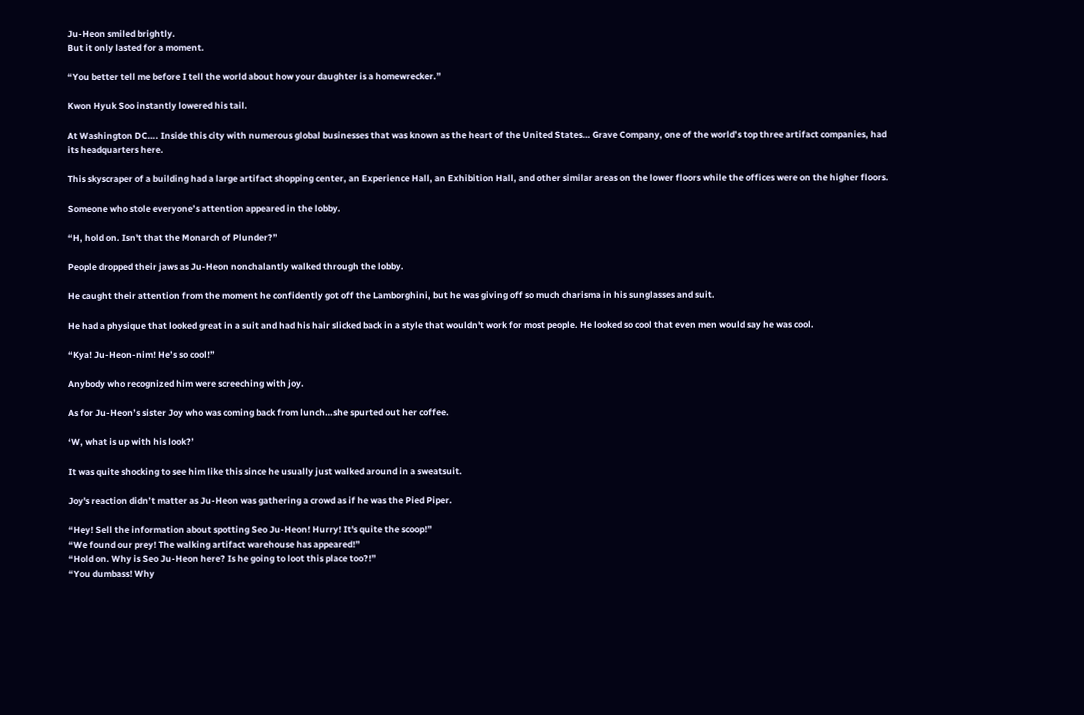Ju-Heon smiled brightly.
But it only lasted for a moment.

“You better tell me before I tell the world about how your daughter is a homewrecker.”

Kwon Hyuk Soo instantly lowered his tail.

At Washington DC…. Inside this city with numerous global businesses that was known as the heart of the United States… Grave Company, one of the world’s top three artifact companies, had its headquarters here.

This skyscraper of a building had a large artifact shopping center, an Experience Hall, an Exhibition Hall, and other similar areas on the lower floors while the offices were on the higher floors.

Someone who stole everyone’s attention appeared in the lobby.

“H, hold on. Isn't that the Monarch of Plunder?”

People dropped their jaws as Ju-Heon nonchalantly walked through the lobby.

He caught their attention from the moment he confidently got off the Lamborghini, but he was giving off so much charisma in his sunglasses and suit.

He had a physique that looked great in a suit and had his hair slicked back in a style that wouldn't work for most people. He looked so cool that even men would say he was cool.

“Kya! Ju-Heon-nim! He’s so cool!”

Anybody who recognized him were screeching with joy.

As for Ju-Heon’s sister Joy who was coming back from lunch…she spurted out her coffee.

‘W, what is up with his look?’

It was quite shocking to see him like this since he usually just walked around in a sweatsuit.

Joy's reaction didn’t matter as Ju-Heon was gathering a crowd as if he was the Pied Piper.

“Hey! Sell the information about spotting Seo Ju-Heon! Hurry! It's quite the scoop!”
“We found our prey! The walking artifact warehouse has appeared!”
“Hold on. Why is Seo Ju-Heon here? Is he going to loot this place too?!”
“You dumbass! Why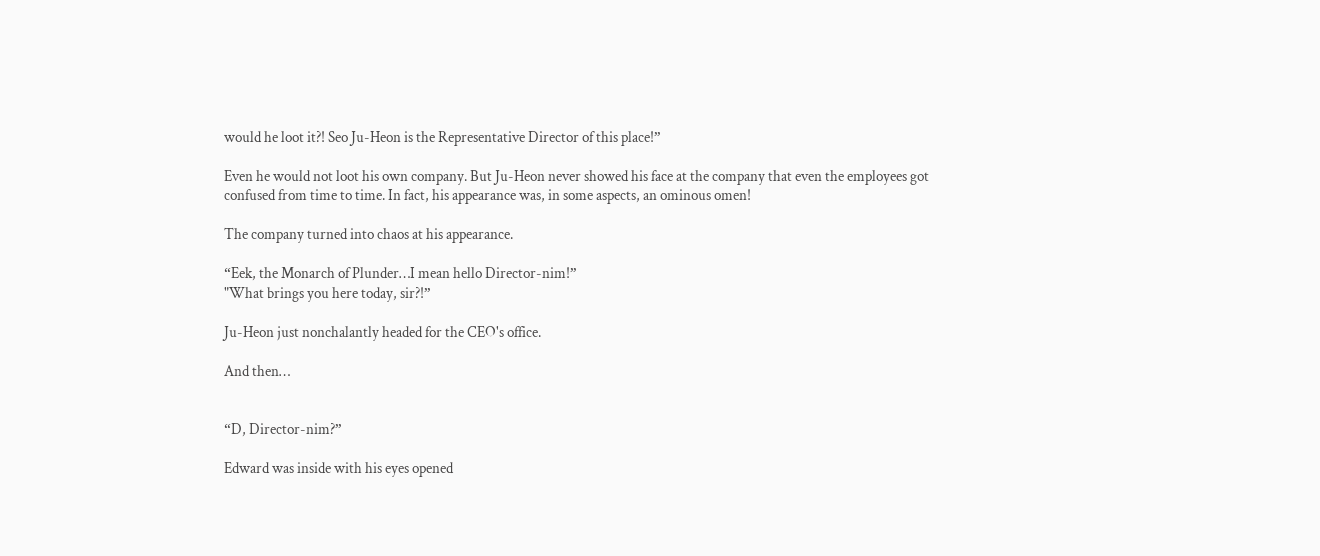would he loot it?! Seo Ju-Heon is the Representative Director of this place!”

Even he would not loot his own company. But Ju-Heon never showed his face at the company that even the employees got confused from time to time. In fact, his appearance was, in some aspects, an ominous omen!

The company turned into chaos at his appearance.

“Eek, the Monarch of Plunder…I mean hello Director-nim!”
"What brings you here today, sir?!”

Ju-Heon just nonchalantly headed for the CEO's office.

And then…


“D, Director-nim?”

Edward was inside with his eyes opened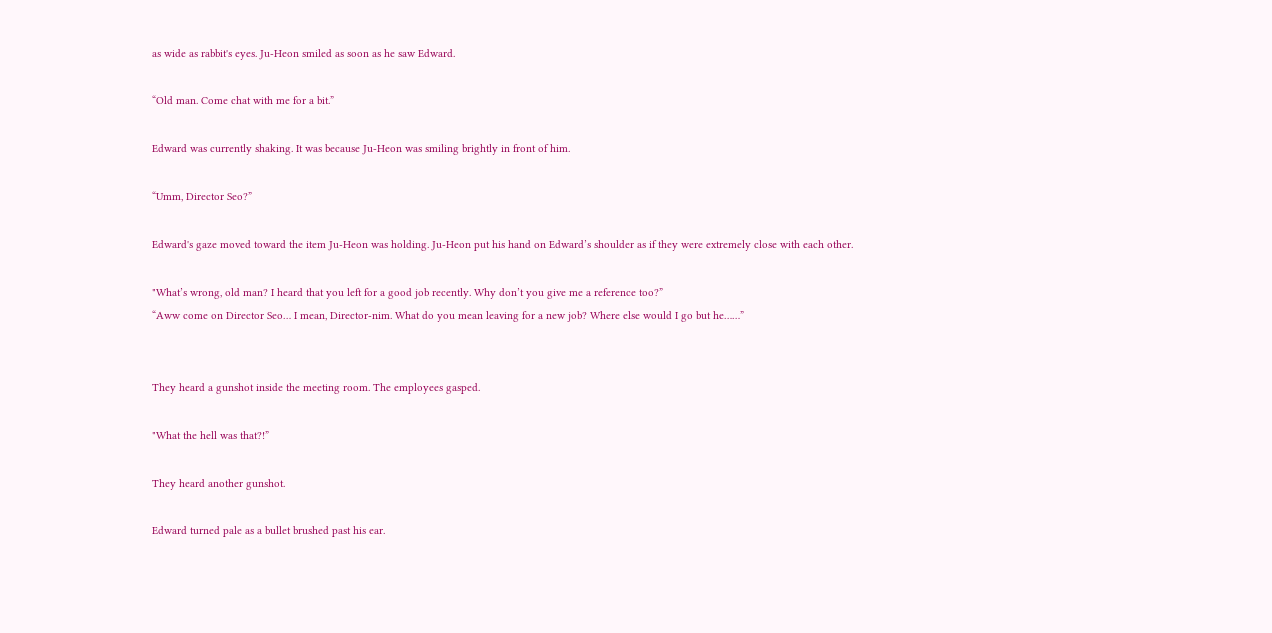as wide as rabbit's eyes. Ju-Heon smiled as soon as he saw Edward.

“Old man. Come chat with me for a bit.”

Edward was currently shaking. It was because Ju-Heon was smiling brightly in front of him.

“Umm, Director Seo?”

Edward's gaze moved toward the item Ju-Heon was holding. Ju-Heon put his hand on Edward’s shoulder as if they were extremely close with each other.

"What’s wrong, old man? I heard that you left for a good job recently. Why don’t you give me a reference too?”
“Aww come on Director Seo… I mean, Director-nim. What do you mean leaving for a new job? Where else would I go but he……”


They heard a gunshot inside the meeting room. The employees gasped.

"What the hell was that?!”

They heard another gunshot.

Edward turned pale as a bullet brushed past his ear.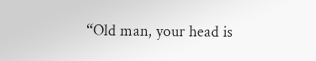“Old man, your head is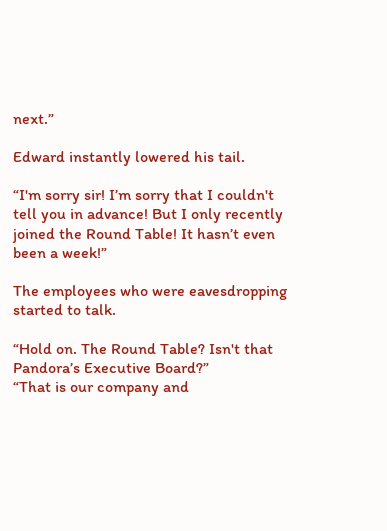next.”

Edward instantly lowered his tail.

“I'm sorry sir! I’m sorry that I couldn't tell you in advance! But I only recently joined the Round Table! It hasn’t even been a week!”

The employees who were eavesdropping started to talk.

“Hold on. The Round Table? Isn't that Pandora’s Executive Board?”
“That is our company and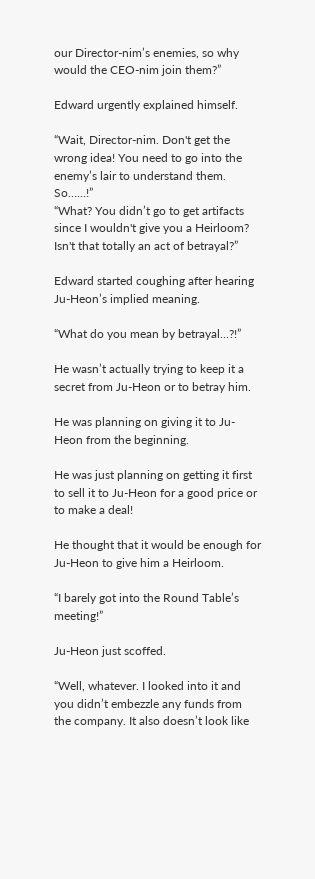our Director-nim’s enemies, so why would the CEO-nim join them?”

Edward urgently explained himself.

“Wait, Director-nim. Don't get the wrong idea! You need to go into the enemy’s lair to understand them. So……!”
“What? You didn’t go to get artifacts since I wouldn't give you a Heirloom? Isn't that totally an act of betrayal?”

Edward started coughing after hearing Ju-Heon’s implied meaning.

“What do you mean by betrayal…?!”

He wasn’t actually trying to keep it a secret from Ju-Heon or to betray him.

He was planning on giving it to Ju-Heon from the beginning.

He was just planning on getting it first to sell it to Ju-Heon for a good price or to make a deal!

He thought that it would be enough for Ju-Heon to give him a Heirloom.

“I barely got into the Round Table’s meeting!”

Ju-Heon just scoffed.

“Well, whatever. I looked into it and you didn’t embezzle any funds from the company. It also doesn’t look like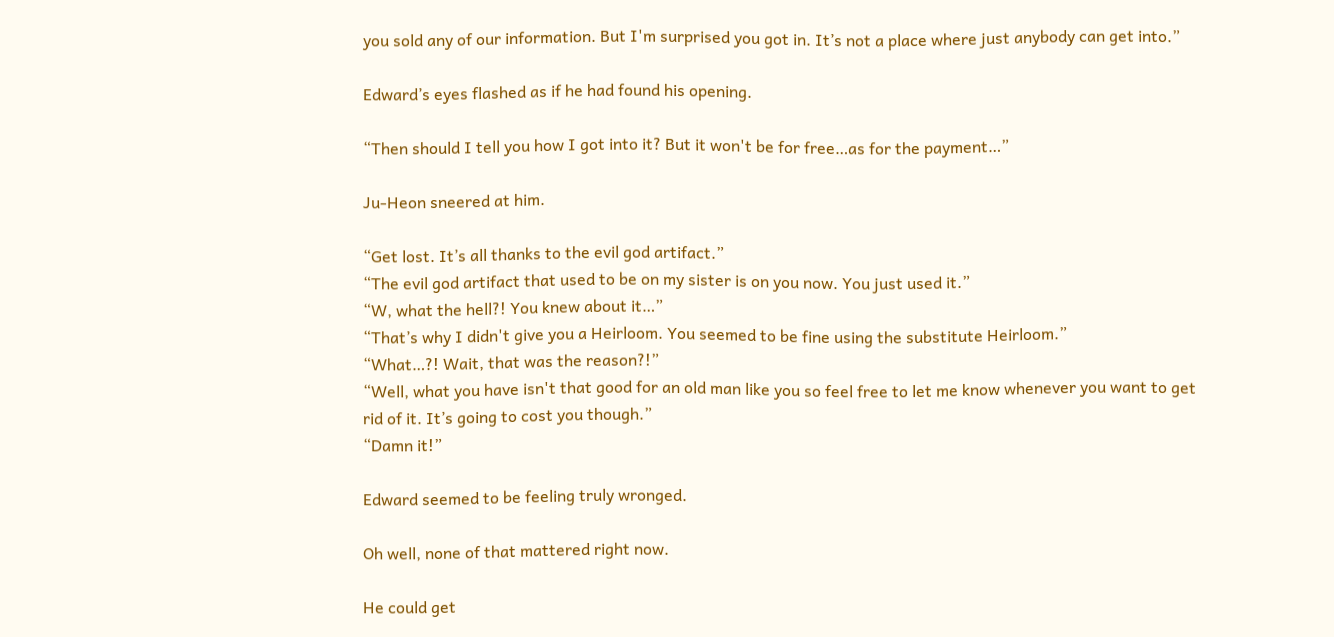you sold any of our information. But I'm surprised you got in. It’s not a place where just anybody can get into.”

Edward’s eyes flashed as if he had found his opening.

“Then should I tell you how I got into it? But it won't be for free…as for the payment…”

Ju-Heon sneered at him.

“Get lost. It’s all thanks to the evil god artifact.”
“The evil god artifact that used to be on my sister is on you now. You just used it.”
“W, what the hell?! You knew about it…”
“That’s why I didn't give you a Heirloom. You seemed to be fine using the substitute Heirloom.”
“What…?! Wait, that was the reason?!”
“Well, what you have isn't that good for an old man like you so feel free to let me know whenever you want to get rid of it. It’s going to cost you though.”
“Damn it!”

Edward seemed to be feeling truly wronged.

Oh well, none of that mattered right now.

He could get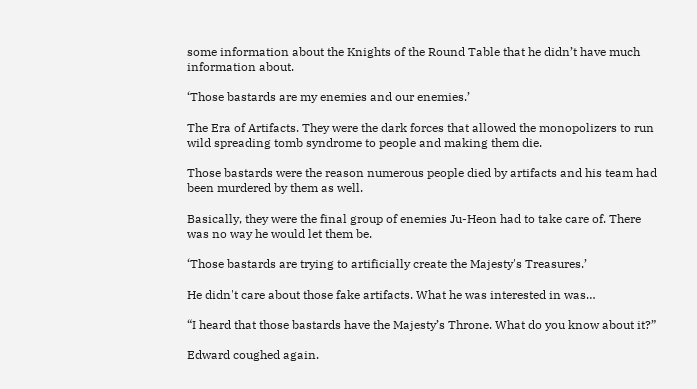some information about the Knights of the Round Table that he didn’t have much information about.

‘Those bastards are my enemies and our enemies.’

The Era of Artifacts. They were the dark forces that allowed the monopolizers to run wild spreading tomb syndrome to people and making them die.

Those bastards were the reason numerous people died by artifacts and his team had been murdered by them as well.

Basically, they were the final group of enemies Ju-Heon had to take care of. There was no way he would let them be.

‘Those bastards are trying to artificially create the Majesty's Treasures.’

He didn't care about those fake artifacts. What he was interested in was…

“I heard that those bastards have the Majesty’s Throne. What do you know about it?”

Edward coughed again.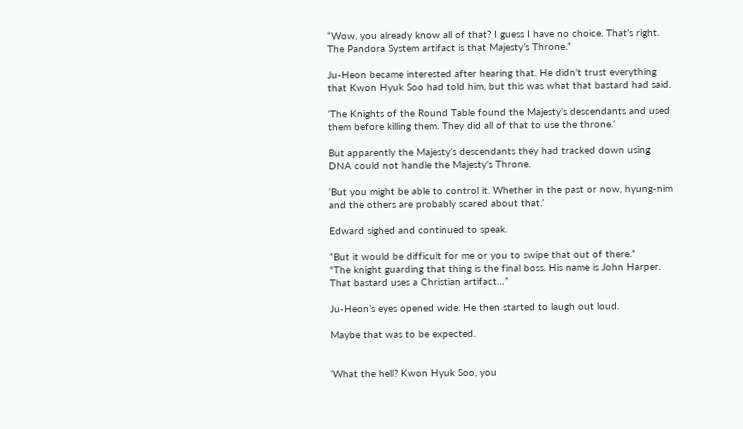“Wow, you already know all of that? I guess I have no choice. That’s right. The Pandora System artifact is that Majesty’s Throne.”

Ju-Heon became interested after hearing that. He didn't trust everything that Kwon Hyuk Soo had told him, but this was what that bastard had said.

‘The Knights of the Round Table found the Majesty’s descendants and used them before killing them. They did all of that to use the throne.’

But apparently the Majesty’s descendants they had tracked down using DNA could not handle the Majesty's Throne.

‘But you might be able to control it. Whether in the past or now, hyung-nim and the others are probably scared about that.’

Edward sighed and continued to speak.

“But it would be difficult for me or you to swipe that out of there.”
"The knight guarding that thing is the final boss. His name is John Harper. That bastard uses a Christian artifact…”

Ju-Heon’s eyes opened wide. He then started to laugh out loud.

Maybe that was to be expected.


‘What the hell? Kwon Hyuk Soo, you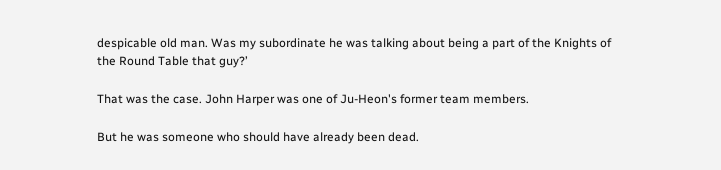despicable old man. Was my subordinate he was talking about being a part of the Knights of the Round Table that guy?’

That was the case. John Harper was one of Ju-Heon's former team members.

But he was someone who should have already been dead.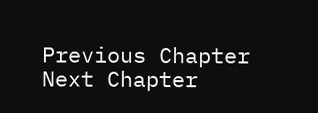Previous Chapter Next Chapter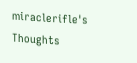miraclerifle's Thoughts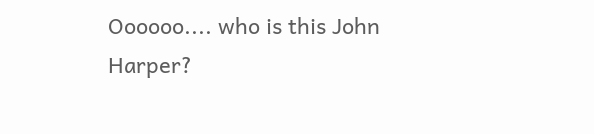Oooooo.... who is this John Harper?